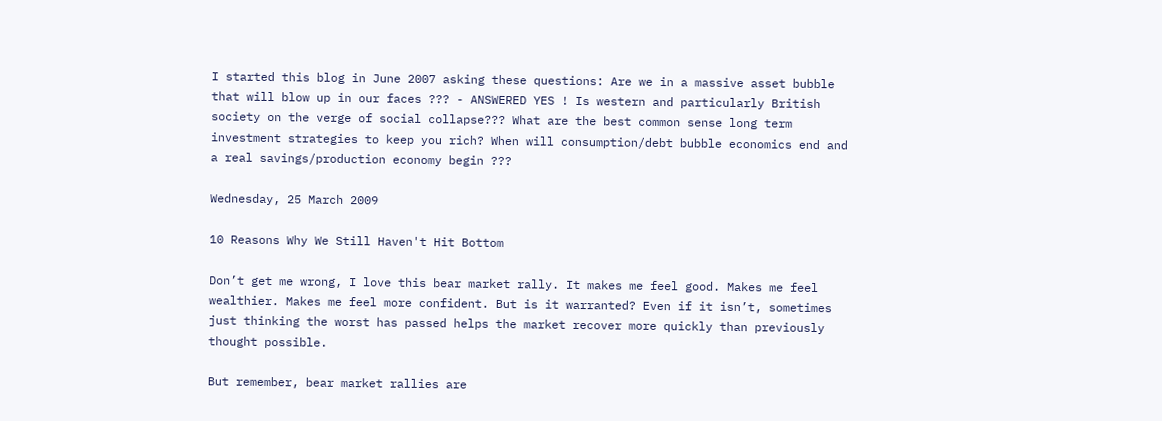I started this blog in June 2007 asking these questions: Are we in a massive asset bubble that will blow up in our faces ??? - ANSWERED YES ! Is western and particularly British society on the verge of social collapse??? What are the best common sense long term investment strategies to keep you rich? When will consumption/debt bubble economics end and a real savings/production economy begin ???

Wednesday, 25 March 2009

10 Reasons Why We Still Haven't Hit Bottom

Don’t get me wrong, I love this bear market rally. It makes me feel good. Makes me feel wealthier. Makes me feel more confident. But is it warranted? Even if it isn’t, sometimes just thinking the worst has passed helps the market recover more quickly than previously thought possible.

But remember, bear market rallies are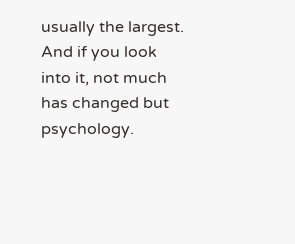usually the largest. And if you look into it, not much has changed but psychology.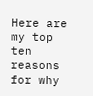Here are my top ten reasons for why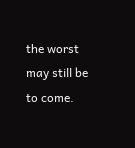the worst may still be to come.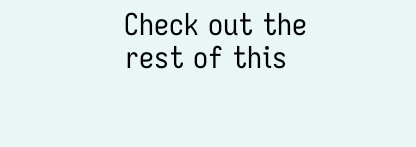Check out the rest of this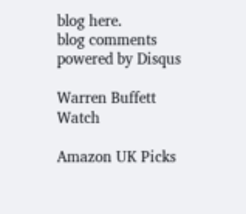blog here.
blog comments powered by Disqus

Warren Buffett Watch

Amazon UK Picks